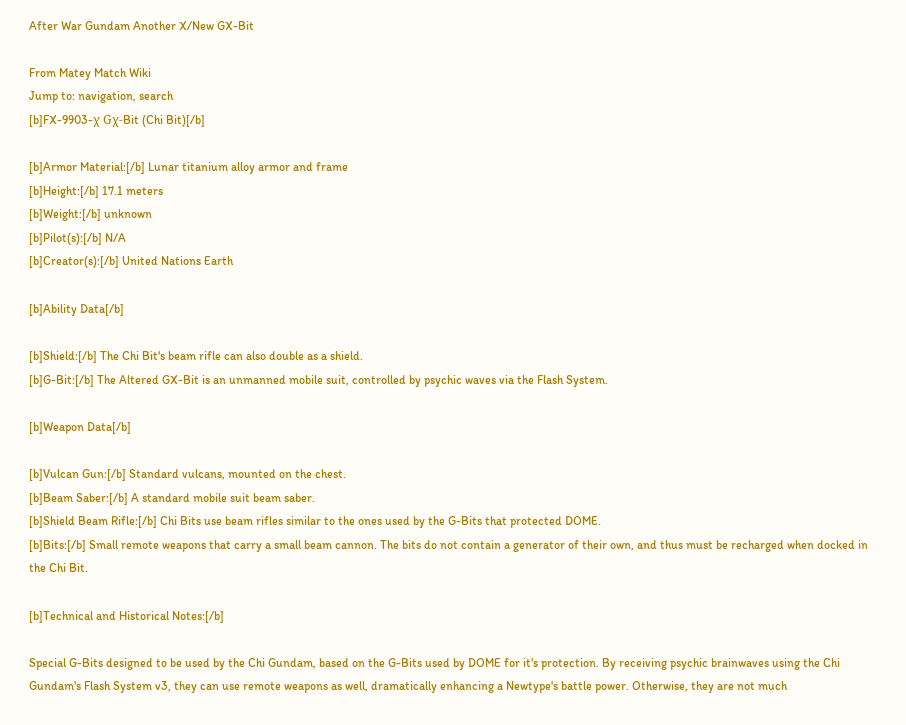After War Gundam Another X/New GX-Bit

From Matey Match Wiki
Jump to: navigation, search
[b]FX-9903-χ Gχ-Bit (Chi Bit)[/b]

[b]Armor Material:[/b] Lunar titanium alloy armor and frame
[b]Height:[/b] 17.1 meters
[b]Weight:[/b] unknown
[b]Pilot(s):[/b] N/A
[b]Creator(s):[/b] United Nations Earth

[b]Ability Data[/b]

[b]Shield:[/b] The Chi Bit's beam rifle can also double as a shield.
[b]G-Bit:[/b] The Altered GX-Bit is an unmanned mobile suit, controlled by psychic waves via the Flash System.

[b]Weapon Data[/b]

[b]Vulcan Gun:[/b] Standard vulcans, mounted on the chest.
[b]Beam Saber:[/b] A standard mobile suit beam saber.
[b]Shield Beam Rifle:[/b] Chi Bits use beam rifles similar to the ones used by the G-Bits that protected DOME.
[b]Bits:[/b] Small remote weapons that carry a small beam cannon. The bits do not contain a generator of their own, and thus must be recharged when docked in the Chi Bit.

[b]Technical and Historical Notes:[/b]

Special G-Bits designed to be used by the Chi Gundam, based on the G-Bits used by DOME for it's protection. By receiving psychic brainwaves using the Chi Gundam's Flash System v3, they can use remote weapons as well, dramatically enhancing a Newtype's battle power. Otherwise, they are not much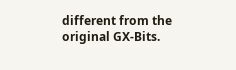different from the original GX-Bits.